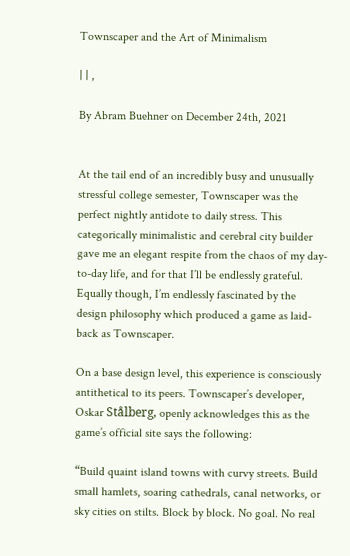Townscaper and the Art of Minimalism

| | ,

By Abram Buehner on December 24th, 2021


At the tail end of an incredibly busy and unusually stressful college semester, Townscaper was the perfect nightly antidote to daily stress. This categorically minimalistic and cerebral city builder gave me an elegant respite from the chaos of my day-to-day life, and for that I’ll be endlessly grateful. Equally though, I’m endlessly fascinated by the design philosophy which produced a game as laid-back as Townscaper.

On a base design level, this experience is consciously antithetical to its peers. Townscaper’s developer, Oskar Stålberg, openly acknowledges this as the game’s official site says the following:

“Build quaint island towns with curvy streets. Build small hamlets, soaring cathedrals, canal networks, or sky cities on stilts. Block by block. No goal. No real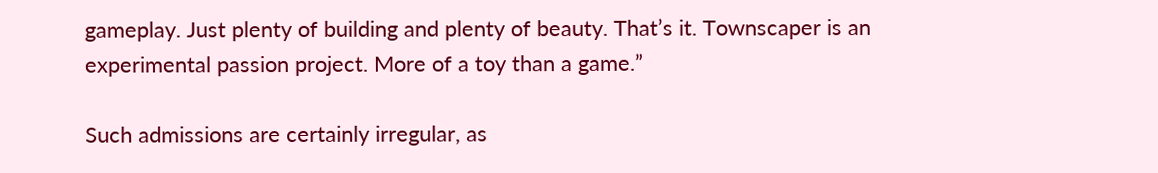gameplay. Just plenty of building and plenty of beauty. That’s it. Townscaper is an experimental passion project. More of a toy than a game.”

Such admissions are certainly irregular, as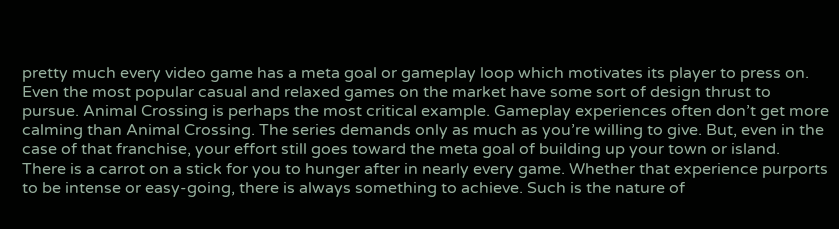pretty much every video game has a meta goal or gameplay loop which motivates its player to press on. Even the most popular casual and relaxed games on the market have some sort of design thrust to pursue. Animal Crossing is perhaps the most critical example. Gameplay experiences often don’t get more calming than Animal Crossing. The series demands only as much as you’re willing to give. But, even in the case of that franchise, your effort still goes toward the meta goal of building up your town or island.  There is a carrot on a stick for you to hunger after in nearly every game. Whether that experience purports to be intense or easy-going, there is always something to achieve. Such is the nature of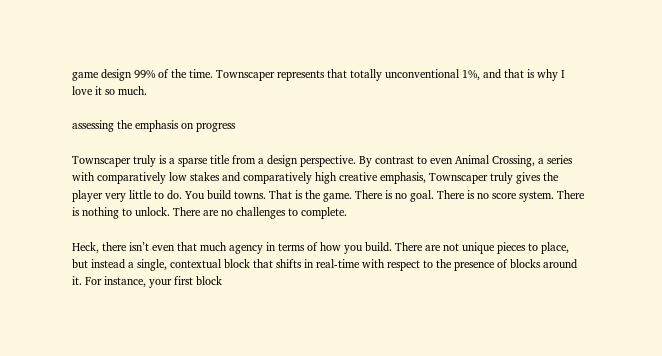game design 99% of the time. Townscaper represents that totally unconventional 1%, and that is why I love it so much.

assessing the emphasis on progress

Townscaper truly is a sparse title from a design perspective. By contrast to even Animal Crossing, a series with comparatively low stakes and comparatively high creative emphasis, Townscaper truly gives the player very little to do. You build towns. That is the game. There is no goal. There is no score system. There is nothing to unlock. There are no challenges to complete.

Heck, there isn’t even that much agency in terms of how you build. There are not unique pieces to place, but instead a single, contextual block that shifts in real-time with respect to the presence of blocks around it. For instance, your first block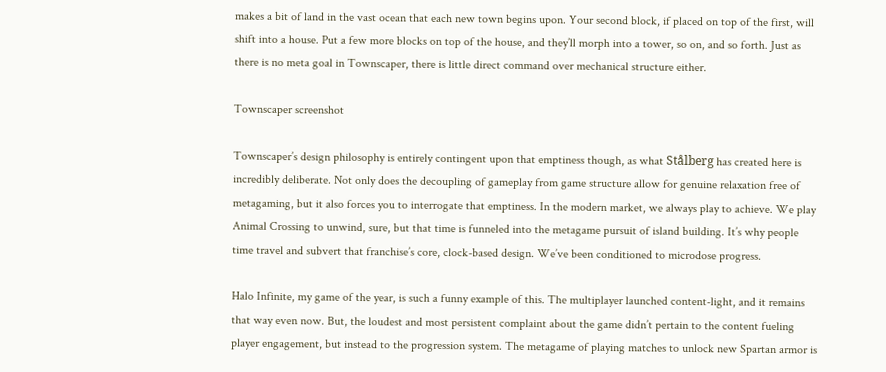makes a bit of land in the vast ocean that each new town begins upon. Your second block, if placed on top of the first, will shift into a house. Put a few more blocks on top of the house, and they’ll morph into a tower, so on, and so forth. Just as there is no meta goal in Townscaper, there is little direct command over mechanical structure either.

Townscaper screenshot

Townscaper’s design philosophy is entirely contingent upon that emptiness though, as what Stålberg has created here is incredibly deliberate. Not only does the decoupling of gameplay from game structure allow for genuine relaxation free of metagaming, but it also forces you to interrogate that emptiness. In the modern market, we always play to achieve. We play Animal Crossing to unwind, sure, but that time is funneled into the metagame pursuit of island building. It’s why people time travel and subvert that franchise’s core, clock-based design. We’ve been conditioned to microdose progress.

Halo Infinite, my game of the year, is such a funny example of this. The multiplayer launched content-light, and it remains that way even now. But, the loudest and most persistent complaint about the game didn’t pertain to the content fueling player engagement, but instead to the progression system. The metagame of playing matches to unlock new Spartan armor is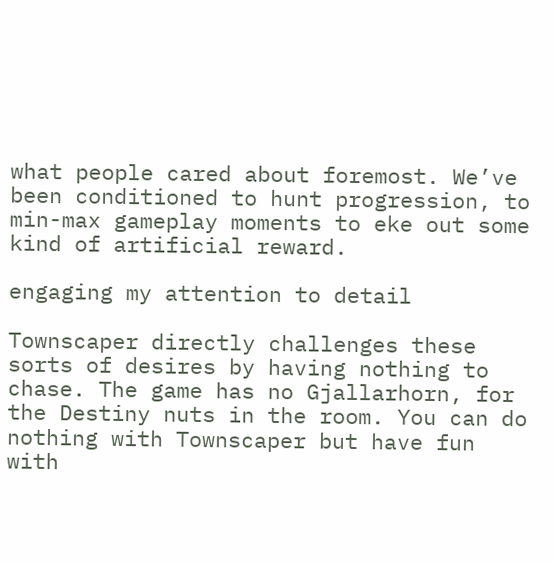what people cared about foremost. We’ve been conditioned to hunt progression, to min-max gameplay moments to eke out some kind of artificial reward.

engaging my attention to detail

Townscaper directly challenges these sorts of desires by having nothing to chase. The game has no Gjallarhorn, for the Destiny nuts in the room. You can do nothing with Townscaper but have fun with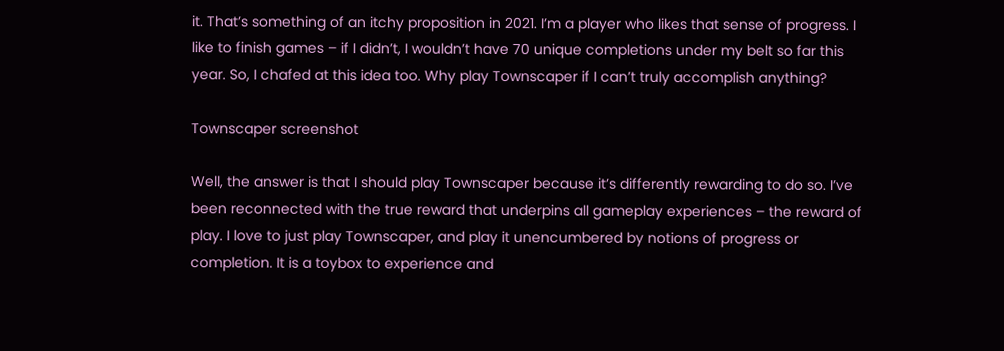it. That’s something of an itchy proposition in 2021. I’m a player who likes that sense of progress. I like to finish games – if I didn’t, I wouldn’t have 70 unique completions under my belt so far this year. So, I chafed at this idea too. Why play Townscaper if I can’t truly accomplish anything?

Townscaper screenshot

Well, the answer is that I should play Townscaper because it’s differently rewarding to do so. I’ve been reconnected with the true reward that underpins all gameplay experiences – the reward of play. I love to just play Townscaper, and play it unencumbered by notions of progress or completion. It is a toybox to experience and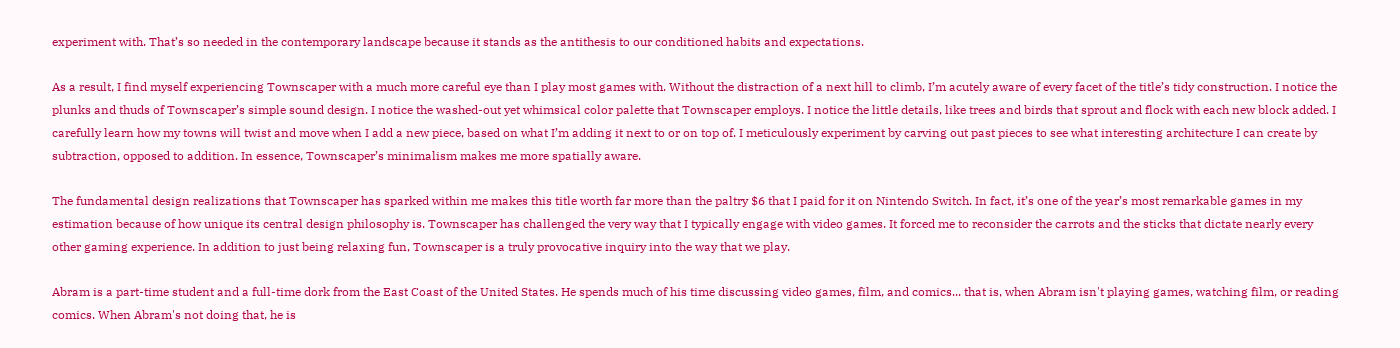experiment with. That’s so needed in the contemporary landscape because it stands as the antithesis to our conditioned habits and expectations.

As a result, I find myself experiencing Townscaper with a much more careful eye than I play most games with. Without the distraction of a next hill to climb, I’m acutely aware of every facet of the title’s tidy construction. I notice the plunks and thuds of Townscaper’s simple sound design. I notice the washed-out yet whimsical color palette that Townscaper employs. I notice the little details, like trees and birds that sprout and flock with each new block added. I carefully learn how my towns will twist and move when I add a new piece, based on what I’m adding it next to or on top of. I meticulously experiment by carving out past pieces to see what interesting architecture I can create by subtraction, opposed to addition. In essence, Townscaper’s minimalism makes me more spatially aware.

The fundamental design realizations that Townscaper has sparked within me makes this title worth far more than the paltry $6 that I paid for it on Nintendo Switch. In fact, it’s one of the year’s most remarkable games in my estimation because of how unique its central design philosophy is. Townscaper has challenged the very way that I typically engage with video games. It forced me to reconsider the carrots and the sticks that dictate nearly every other gaming experience. In addition to just being relaxing fun, Townscaper is a truly provocative inquiry into the way that we play.

Abram is a part-time student and a full-time dork from the East Coast of the United States. He spends much of his time discussing video games, film, and comics... that is, when Abram isn't playing games, watching film, or reading comics. When Abram's not doing that, he is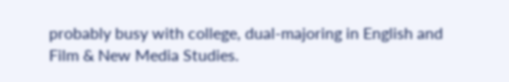probably busy with college, dual-majoring in English and Film & New Media Studies.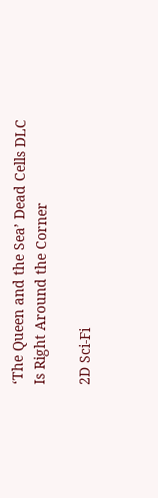‘The Queen and the Sea’ Dead Cells DLC Is Right Around the Corner

2D Sci-Fi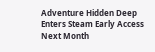Adventure Hidden Deep Enters Steam Early Access Next Month